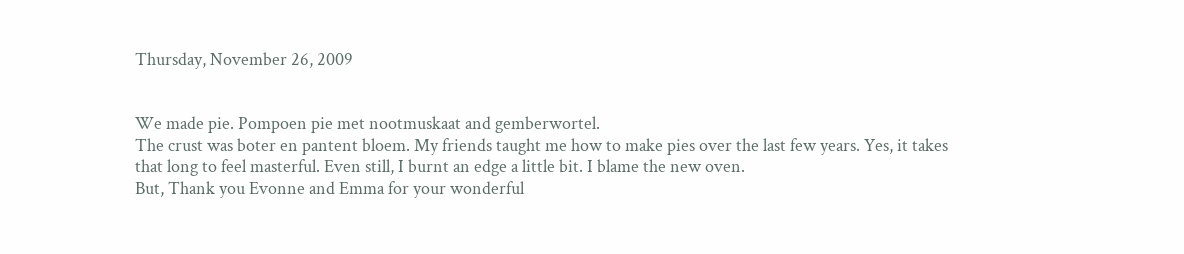Thursday, November 26, 2009


We made pie. Pompoen pie met nootmuskaat and gemberwortel.
The crust was boter en pantent bloem. My friends taught me how to make pies over the last few years. Yes, it takes that long to feel masterful. Even still, I burnt an edge a little bit. I blame the new oven.
But, Thank you Evonne and Emma for your wonderful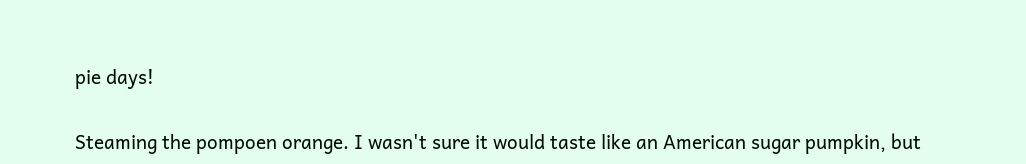pie days!

Steaming the pompoen orange. I wasn't sure it would taste like an American sugar pumpkin, but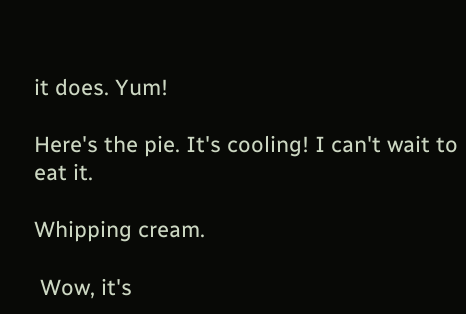it does. Yum!

Here's the pie. It's cooling! I can't wait to eat it.

Whipping cream.

 Wow, it's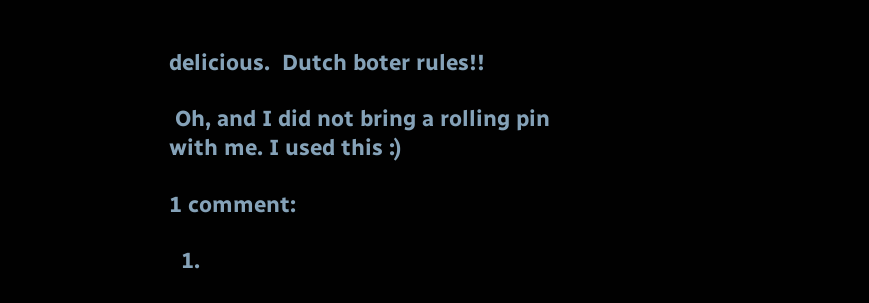delicious.  Dutch boter rules!!

 Oh, and I did not bring a rolling pin with me. I used this :)

1 comment:

  1.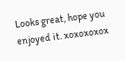Looks great, hope you enjoyed it. xoxoxoxox